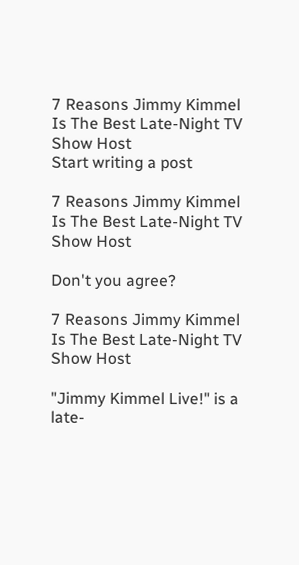7 Reasons Jimmy Kimmel Is The Best Late-Night TV Show Host
Start writing a post

7 Reasons Jimmy Kimmel Is The Best Late-Night TV Show Host

Don't you agree?

7 Reasons Jimmy Kimmel Is The Best Late-Night TV Show Host

"Jimmy Kimmel Live!" is a late-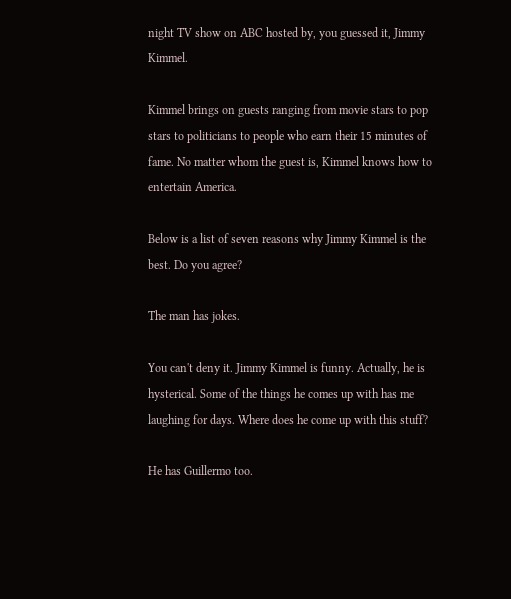night TV show on ABC hosted by, you guessed it, Jimmy Kimmel.

Kimmel brings on guests ranging from movie stars to pop stars to politicians to people who earn their 15 minutes of fame. No matter whom the guest is, Kimmel knows how to entertain America.

Below is a list of seven reasons why Jimmy Kimmel is the best. Do you agree?

The man has jokes.

You can't deny it. Jimmy Kimmel is funny. Actually, he is hysterical. Some of the things he comes up with has me laughing for days. Where does he come up with this stuff?

He has Guillermo too.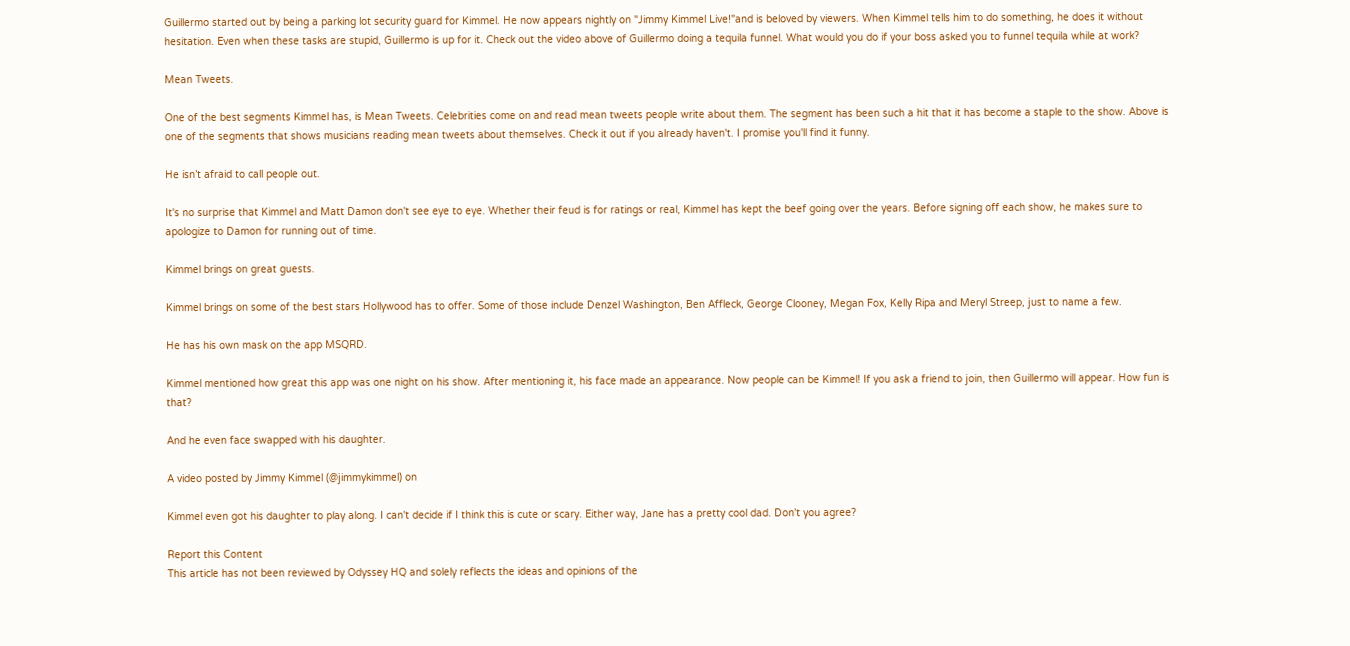Guillermo started out by being a parking lot security guard for Kimmel. He now appears nightly on "Jimmy Kimmel Live!"and is beloved by viewers. When Kimmel tells him to do something, he does it without hesitation. Even when these tasks are stupid, Guillermo is up for it. Check out the video above of Guillermo doing a tequila funnel. What would you do if your boss asked you to funnel tequila while at work?

Mean Tweets.

One of the best segments Kimmel has, is Mean Tweets. Celebrities come on and read mean tweets people write about them. The segment has been such a hit that it has become a staple to the show. Above is one of the segments that shows musicians reading mean tweets about themselves. Check it out if you already haven't. I promise you'll find it funny.

He isn’t afraid to call people out.

It's no surprise that Kimmel and Matt Damon don't see eye to eye. Whether their feud is for ratings or real, Kimmel has kept the beef going over the years. Before signing off each show, he makes sure to apologize to Damon for running out of time.

Kimmel brings on great guests.

Kimmel brings on some of the best stars Hollywood has to offer. Some of those include Denzel Washington, Ben Affleck, George Clooney, Megan Fox, Kelly Ripa and Meryl Streep, just to name a few.

He has his own mask on the app MSQRD.

Kimmel mentioned how great this app was one night on his show. After mentioning it, his face made an appearance. Now people can be Kimmel! If you ask a friend to join, then Guillermo will appear. How fun is that?

And he even face swapped with his daughter.

A video posted by Jimmy Kimmel (@jimmykimmel) on

Kimmel even got his daughter to play along. I can't decide if I think this is cute or scary. Either way, Jane has a pretty cool dad. Don't you agree?

Report this Content
This article has not been reviewed by Odyssey HQ and solely reflects the ideas and opinions of the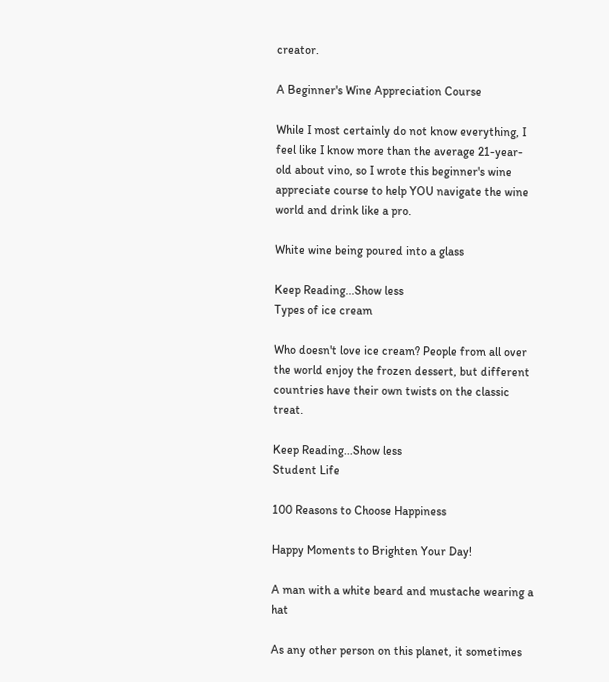creator.

A Beginner's Wine Appreciation Course

While I most certainly do not know everything, I feel like I know more than the average 21-year-old about vino, so I wrote this beginner's wine appreciate course to help YOU navigate the wine world and drink like a pro.

White wine being poured into a glass

Keep Reading...Show less
Types of ice cream

Who doesn't love ice cream? People from all over the world enjoy the frozen dessert, but different countries have their own twists on the classic treat.

Keep Reading...Show less
Student Life

100 Reasons to Choose Happiness

Happy Moments to Brighten Your Day!

A man with a white beard and mustache wearing a hat

As any other person on this planet, it sometimes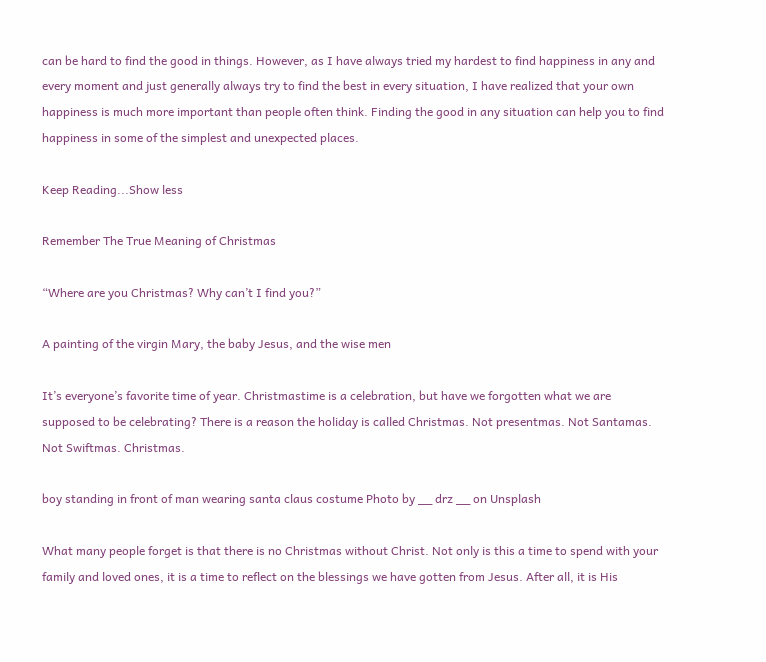can be hard to find the good in things. However, as I have always tried my hardest to find happiness in any and every moment and just generally always try to find the best in every situation, I have realized that your own happiness is much more important than people often think. Finding the good in any situation can help you to find happiness in some of the simplest and unexpected places.

Keep Reading...Show less

Remember The True Meaning of Christmas

“Where are you Christmas? Why can’t I find you?”

A painting of the virgin Mary, the baby Jesus, and the wise men

It’s everyone’s favorite time of year. Christmastime is a celebration, but have we forgotten what we are supposed to be celebrating? There is a reason the holiday is called Christmas. Not presentmas. Not Santamas. Not Swiftmas. Christmas.

boy standing in front of man wearing santa claus costume Photo by __ drz __ on Unsplash

What many people forget is that there is no Christmas without Christ. Not only is this a time to spend with your family and loved ones, it is a time to reflect on the blessings we have gotten from Jesus. After all, it is His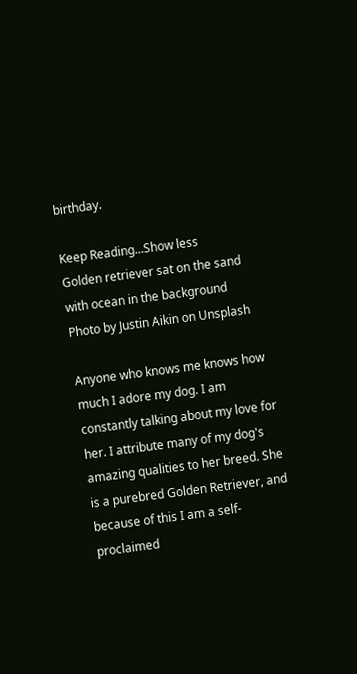birthday.

Keep Reading...Show less
Golden retriever sat on the sand with ocean in the background
Photo by Justin Aikin on Unsplash

Anyone who knows me knows how much I adore my dog. I am constantly talking about my love for her. I attribute many of my dog's amazing qualities to her breed. She is a purebred Golden Retriever, and because of this I am a self-proclaimed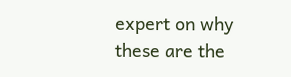expert on why these are the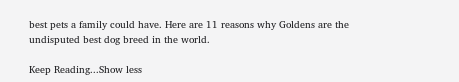best pets a family could have. Here are 11 reasons why Goldens are the undisputed best dog breed in the world.

Keep Reading...Show less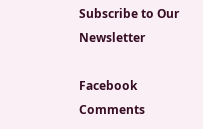Subscribe to Our Newsletter

Facebook Comments